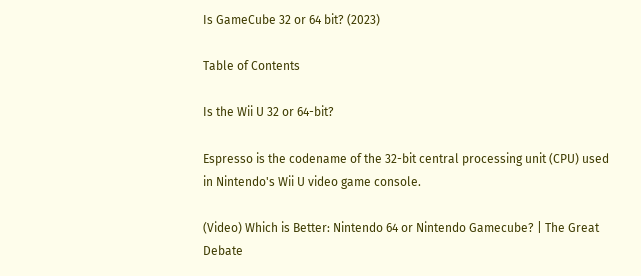Is GameCube 32 or 64 bit? (2023)

Table of Contents

Is the Wii U 32 or 64-bit?

Espresso is the codename of the 32-bit central processing unit (CPU) used in Nintendo's Wii U video game console.

(Video) Which is Better: Nintendo 64 or Nintendo Gamecube? | The Great Debate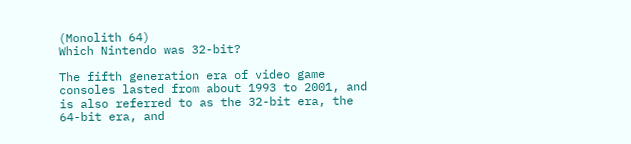(Monolith 64)
Which Nintendo was 32-bit?

The fifth generation era of video game consoles lasted from about 1993 to 2001, and is also referred to as the 32-bit era, the 64-bit era, and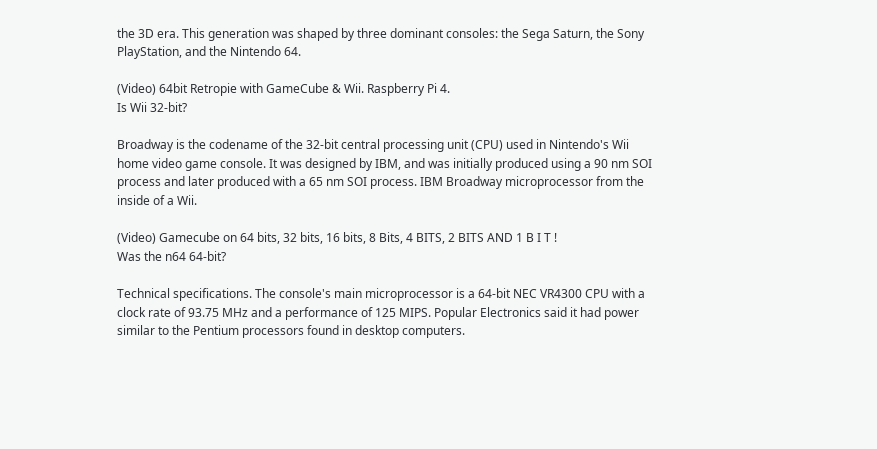the 3D era. This generation was shaped by three dominant consoles: the Sega Saturn, the Sony PlayStation, and the Nintendo 64.

(Video) 64bit Retropie with GameCube & Wii. Raspberry Pi 4.
Is Wii 32-bit?

Broadway is the codename of the 32-bit central processing unit (CPU) used in Nintendo's Wii home video game console. It was designed by IBM, and was initially produced using a 90 nm SOI process and later produced with a 65 nm SOI process. IBM Broadway microprocessor from the inside of a Wii.

(Video) Gamecube on 64 bits, 32 bits, 16 bits, 8 Bits, 4 BITS, 2 BITS AND 1 B I T !
Was the n64 64-bit?

Technical specifications. The console's main microprocessor is a 64-bit NEC VR4300 CPU with a clock rate of 93.75 MHz and a performance of 125 MIPS. Popular Electronics said it had power similar to the Pentium processors found in desktop computers.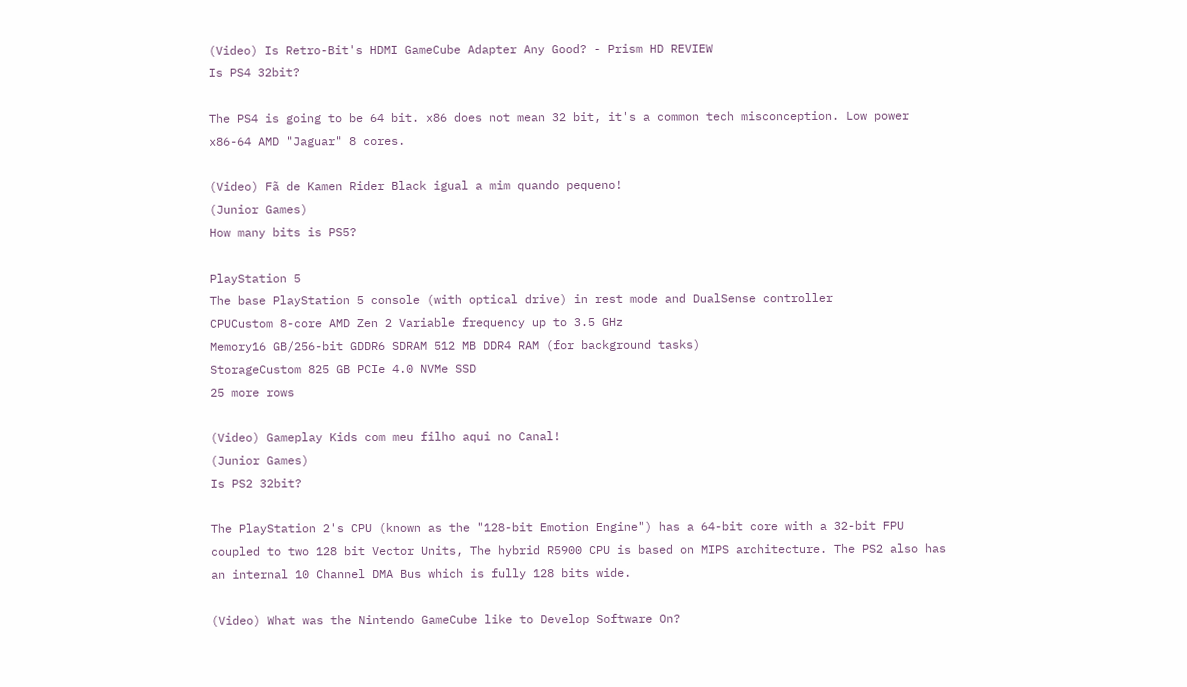(Video) Is Retro-Bit's HDMI GameCube Adapter Any Good? - Prism HD REVIEW
Is PS4 32bit?

The PS4 is going to be 64 bit. x86 does not mean 32 bit, it's a common tech misconception. Low power x86-64 AMD "Jaguar" 8 cores.

(Video) Fã de Kamen Rider Black igual a mim quando pequeno!
(Junior Games)
How many bits is PS5?

PlayStation 5
The base PlayStation 5 console (with optical drive) in rest mode and DualSense controller
CPUCustom 8-core AMD Zen 2 Variable frequency up to 3.5 GHz
Memory16 GB/256-bit GDDR6 SDRAM 512 MB DDR4 RAM (for background tasks)
StorageCustom 825 GB PCIe 4.0 NVMe SSD
25 more rows

(Video) Gameplay Kids com meu filho aqui no Canal!
(Junior Games)
Is PS2 32bit?

The PlayStation 2's CPU (known as the "128-bit Emotion Engine") has a 64-bit core with a 32-bit FPU coupled to two 128 bit Vector Units, The hybrid R5900 CPU is based on MIPS architecture. The PS2 also has an internal 10 Channel DMA Bus which is fully 128 bits wide.

(Video) What was the Nintendo GameCube like to Develop Software On?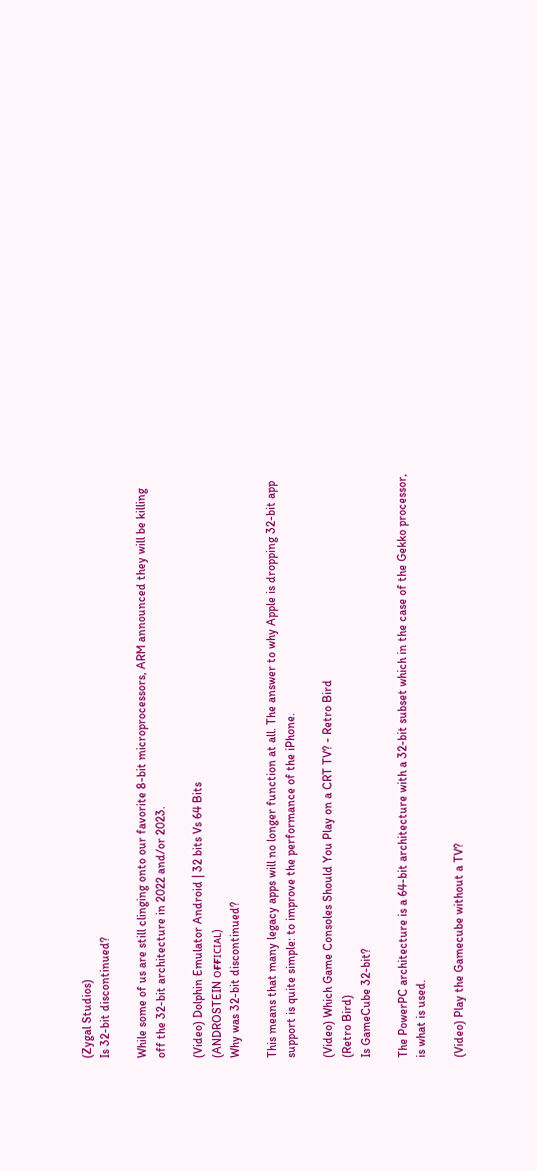(Zygal Studios)
Is 32-bit discontinued?

While some of us are still clinging onto our favorite 8-bit microprocessors, ARM announced they will be killing off the 32-bit architecture in 2022 and/or 2023.

(Video) Dolphin Emulator Android | 32 bits Vs 64 Bits
(ANDROSTEIN ᴏғғɪᴄɪᴀʟ)
Why was 32-bit discontinued?

This means that many legacy apps will no longer function at all. The answer to why Apple is dropping 32-bit app support is quite simple: to improve the performance of the iPhone.

(Video) Which Game Consoles Should You Play on a CRT TV? - Retro Bird
(Retro Bird)
Is GameCube 32-bit?

The PowerPC architecture is a 64-bit architecture with a 32-bit subset which in the case of the Gekko processor, is what is used.

(Video) Play the Gamecube without a TV?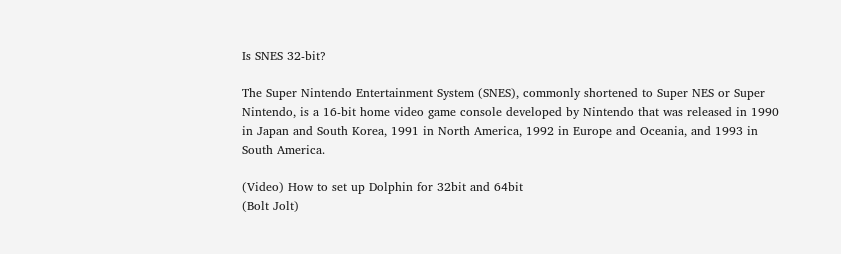Is SNES 32-bit?

The Super Nintendo Entertainment System (SNES), commonly shortened to Super NES or Super Nintendo, is a 16-bit home video game console developed by Nintendo that was released in 1990 in Japan and South Korea, 1991 in North America, 1992 in Europe and Oceania, and 1993 in South America.

(Video) How to set up Dolphin for 32bit and 64bit
(Bolt Jolt)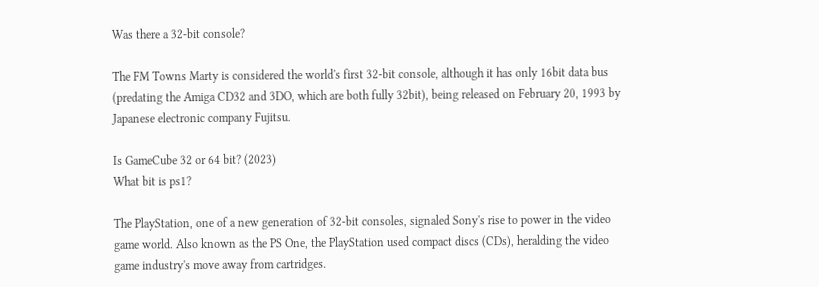Was there a 32-bit console?

The FM Towns Marty is considered the world's first 32-bit console, although it has only 16bit data bus (predating the Amiga CD32 and 3DO, which are both fully 32bit), being released on February 20, 1993 by Japanese electronic company Fujitsu.

Is GameCube 32 or 64 bit? (2023)
What bit is ps1?

The PlayStation, one of a new generation of 32-bit consoles, signaled Sony's rise to power in the video game world. Also known as the PS One, the PlayStation used compact discs (CDs), heralding the video game industry's move away from cartridges.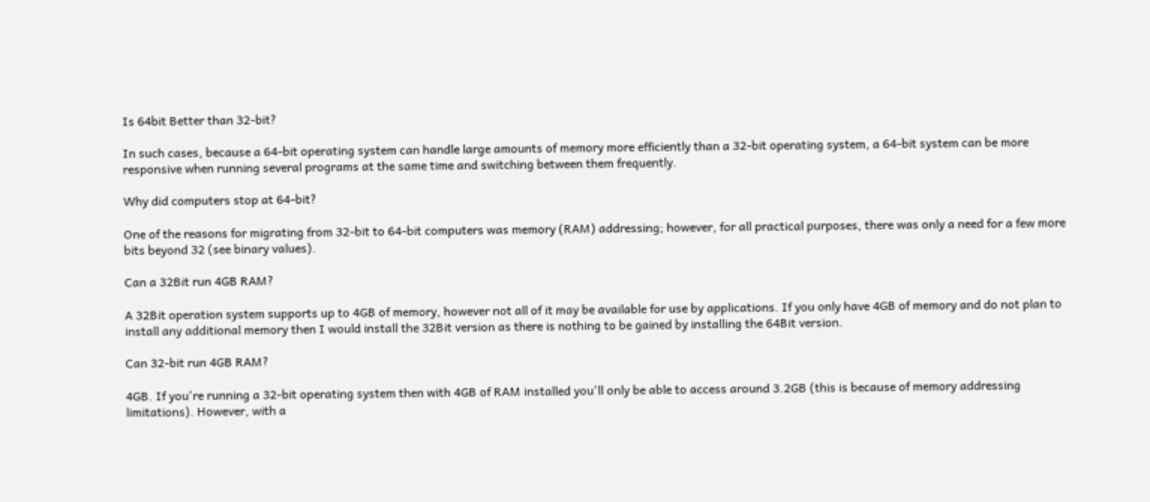Is 64bit Better than 32-bit?

In such cases, because a 64-bit operating system can handle large amounts of memory more efficiently than a 32-bit operating system, a 64-bit system can be more responsive when running several programs at the same time and switching between them frequently.

Why did computers stop at 64-bit?

One of the reasons for migrating from 32-bit to 64-bit computers was memory (RAM) addressing; however, for all practical purposes, there was only a need for a few more bits beyond 32 (see binary values).

Can a 32Bit run 4GB RAM?

A 32Bit operation system supports up to 4GB of memory, however not all of it may be available for use by applications. If you only have 4GB of memory and do not plan to install any additional memory then I would install the 32Bit version as there is nothing to be gained by installing the 64Bit version.

Can 32-bit run 4GB RAM?

4GB. If you're running a 32-bit operating system then with 4GB of RAM installed you'll only be able to access around 3.2GB (this is because of memory addressing limitations). However, with a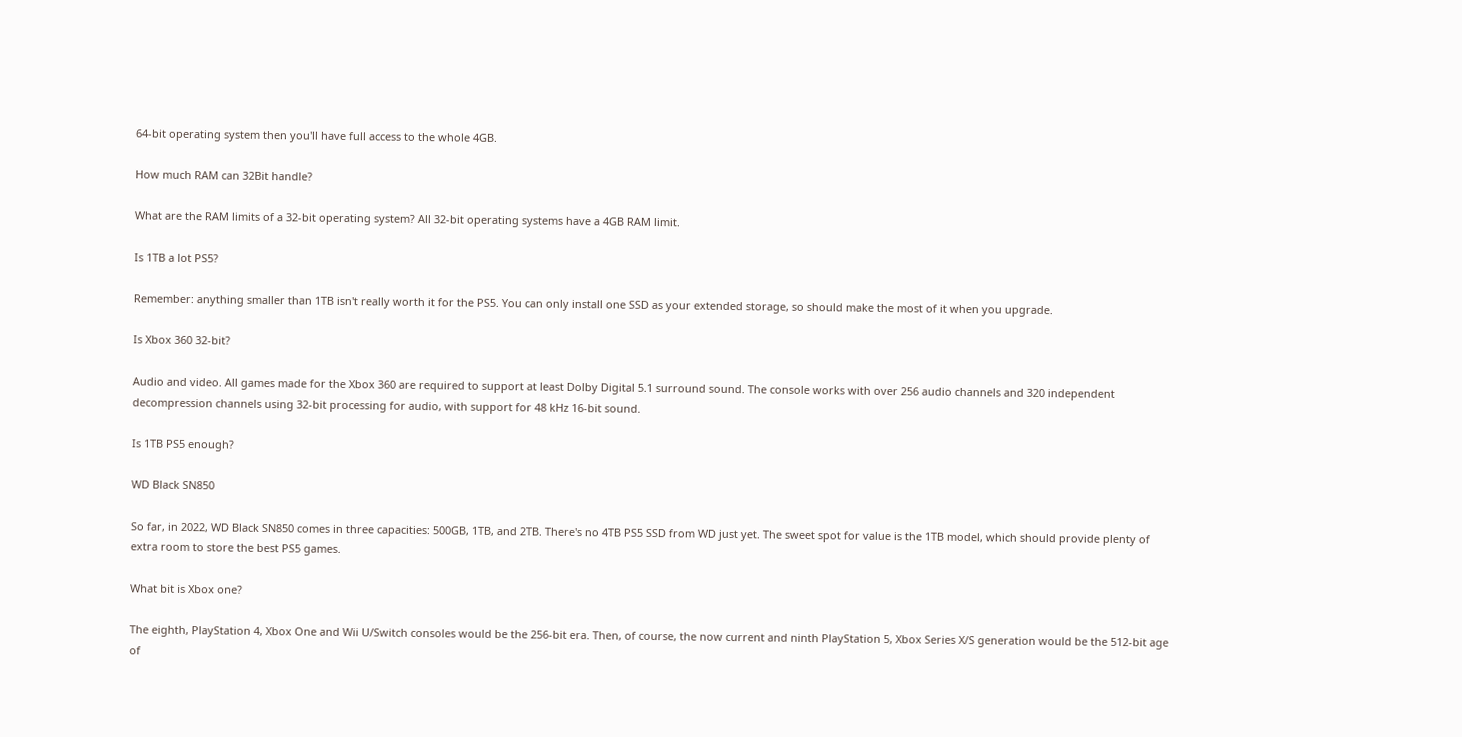64-bit operating system then you'll have full access to the whole 4GB.

How much RAM can 32Bit handle?

What are the RAM limits of a 32-bit operating system? All 32-bit operating systems have a 4GB RAM limit.

Is 1TB a lot PS5?

Remember: anything smaller than 1TB isn't really worth it for the PS5. You can only install one SSD as your extended storage, so should make the most of it when you upgrade.

Is Xbox 360 32-bit?

Audio and video. All games made for the Xbox 360 are required to support at least Dolby Digital 5.1 surround sound. The console works with over 256 audio channels and 320 independent decompression channels using 32-bit processing for audio, with support for 48 kHz 16-bit sound.

Is 1TB PS5 enough?

WD Black SN850

So far, in 2022, WD Black SN850 comes in three capacities: 500GB, 1TB, and 2TB. There's no 4TB PS5 SSD from WD just yet. The sweet spot for value is the 1TB model, which should provide plenty of extra room to store the best PS5 games.

What bit is Xbox one?

The eighth, PlayStation 4, Xbox One and Wii U/Switch consoles would be the 256-bit era. Then, of course, the now current and ninth PlayStation 5, Xbox Series X/S generation would be the 512-bit age of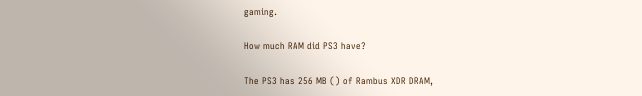gaming.

How much RAM did PS3 have?

The PS3 has 256 MB () of Rambus XDR DRAM,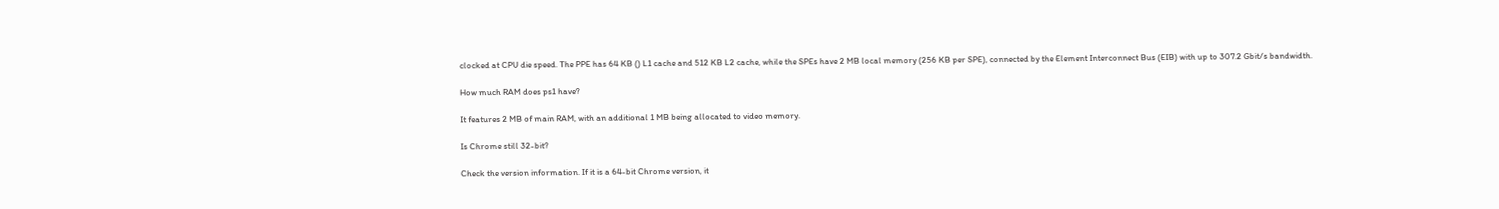clocked at CPU die speed. The PPE has 64 KB () L1 cache and 512 KB L2 cache, while the SPEs have 2 MB local memory (256 KB per SPE), connected by the Element Interconnect Bus (EIB) with up to 307.2 Gbit/s bandwidth.

How much RAM does ps1 have?

It features 2 MB of main RAM, with an additional 1 MB being allocated to video memory.

Is Chrome still 32-bit?

Check the version information. If it is a 64-bit Chrome version, it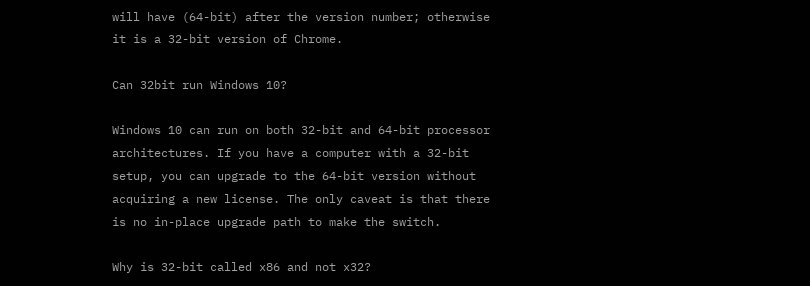will have (64-bit) after the version number; otherwise it is a 32-bit version of Chrome.

Can 32bit run Windows 10?

Windows 10 can run on both 32-bit and 64-bit processor architectures. If you have a computer with a 32-bit setup, you can upgrade to the 64-bit version without acquiring a new license. The only caveat is that there is no in-place upgrade path to make the switch.

Why is 32-bit called x86 and not x32?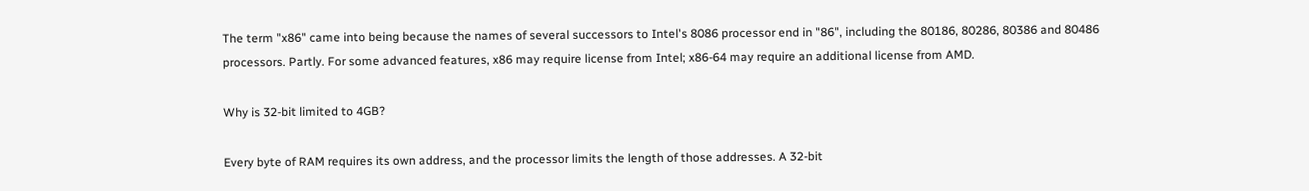The term "x86" came into being because the names of several successors to Intel's 8086 processor end in "86", including the 80186, 80286, 80386 and 80486 processors. Partly. For some advanced features, x86 may require license from Intel; x86-64 may require an additional license from AMD.

Why is 32-bit limited to 4GB?

Every byte of RAM requires its own address, and the processor limits the length of those addresses. A 32-bit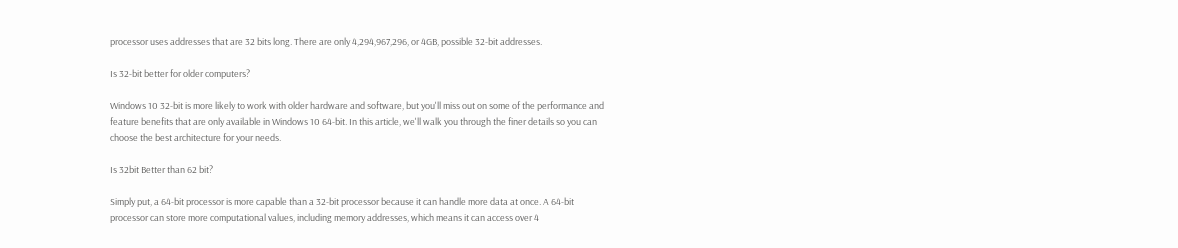processor uses addresses that are 32 bits long. There are only 4,294,967,296, or 4GB, possible 32-bit addresses.

Is 32-bit better for older computers?

Windows 10 32-bit is more likely to work with older hardware and software, but you'll miss out on some of the performance and feature benefits that are only available in Windows 10 64-bit. In this article, we'll walk you through the finer details so you can choose the best architecture for your needs.

Is 32bit Better than 62 bit?

Simply put, a 64-bit processor is more capable than a 32-bit processor because it can handle more data at once. A 64-bit processor can store more computational values, including memory addresses, which means it can access over 4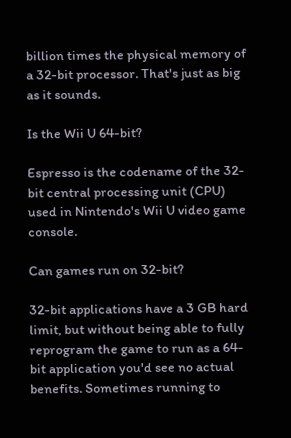billion times the physical memory of a 32-bit processor. That's just as big as it sounds.

Is the Wii U 64-bit?

Espresso is the codename of the 32-bit central processing unit (CPU) used in Nintendo's Wii U video game console.

Can games run on 32-bit?

32-bit applications have a 3 GB hard limit, but without being able to fully reprogram the game to run as a 64-bit application you'd see no actual benefits. Sometimes running to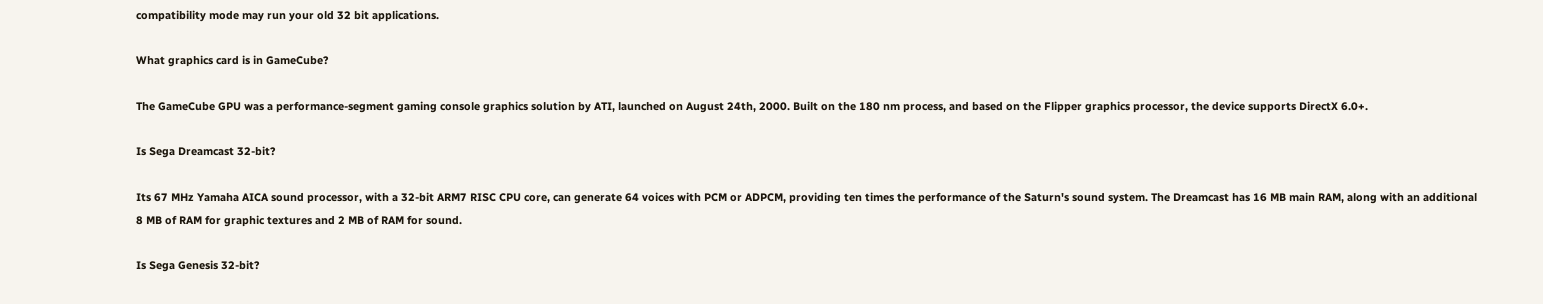compatibility mode may run your old 32 bit applications.

What graphics card is in GameCube?

The GameCube GPU was a performance-segment gaming console graphics solution by ATI, launched on August 24th, 2000. Built on the 180 nm process, and based on the Flipper graphics processor, the device supports DirectX 6.0+.

Is Sega Dreamcast 32-bit?

Its 67 MHz Yamaha AICA sound processor, with a 32-bit ARM7 RISC CPU core, can generate 64 voices with PCM or ADPCM, providing ten times the performance of the Saturn's sound system. The Dreamcast has 16 MB main RAM, along with an additional 8 MB of RAM for graphic textures and 2 MB of RAM for sound.

Is Sega Genesis 32-bit?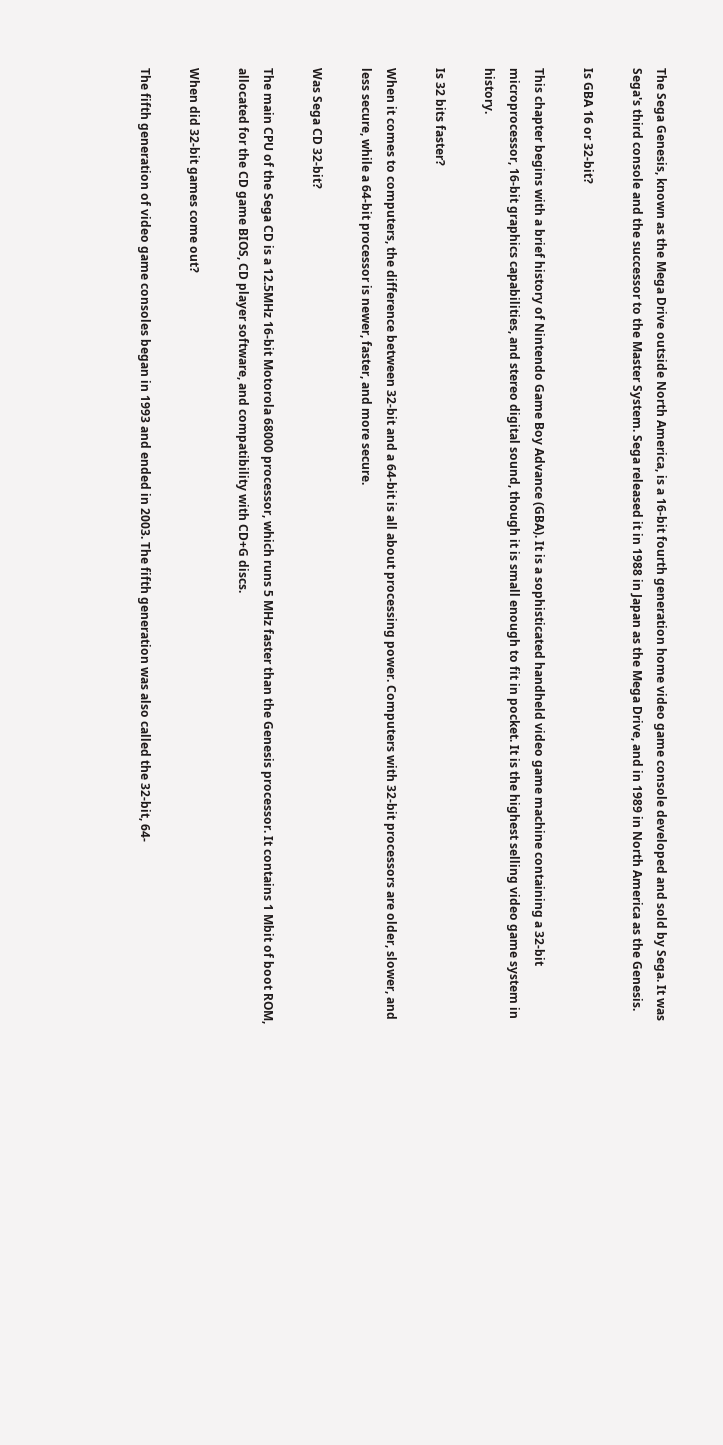The Sega Genesis, known as the Mega Drive outside North America, is a 16-bit fourth generation home video game console developed and sold by Sega. It was Sega's third console and the successor to the Master System. Sega released it in 1988 in Japan as the Mega Drive, and in 1989 in North America as the Genesis.

Is GBA 16 or 32-bit?

This chapter begins with a brief history of Nintendo Game Boy Advance (GBA). It is a sophisticated handheld video game machine containing a 32-bit microprocessor, 16-bit graphics capabilities, and stereo digital sound, though it is small enough to fit in pocket. It is the highest selling video game system in history.

Is 32 bits faster?

When it comes to computers, the difference between 32-bit and a 64-bit is all about processing power. Computers with 32-bit processors are older, slower, and less secure, while a 64-bit processor is newer, faster, and more secure.

Was Sega CD 32-bit?

The main CPU of the Sega CD is a 12.5MHz 16-bit Motorola 68000 processor, which runs 5 MHz faster than the Genesis processor. It contains 1 Mbit of boot ROM, allocated for the CD game BIOS, CD player software, and compatibility with CD+G discs.

When did 32-bit games come out?

The fifth generation of video game consoles began in 1993 and ended in 2003. The fifth generation was also called the 32-bit, 64-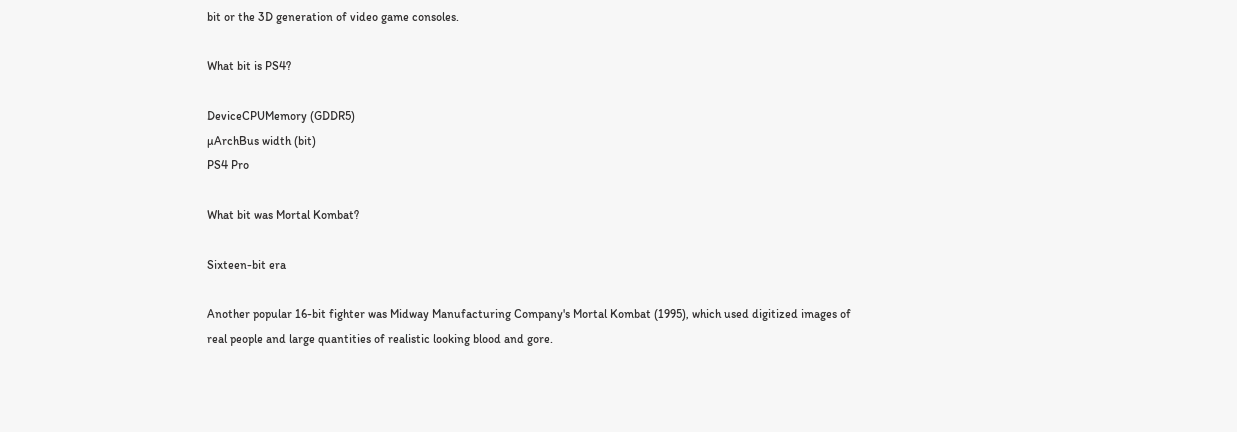bit or the 3D generation of video game consoles.

What bit is PS4?

DeviceCPUMemory (GDDR5)
µArchBus width (bit)
PS4 Pro

What bit was Mortal Kombat?

Sixteen-bit era

Another popular 16-bit fighter was Midway Manufacturing Company's Mortal Kombat (1995), which used digitized images of real people and large quantities of realistic looking blood and gore.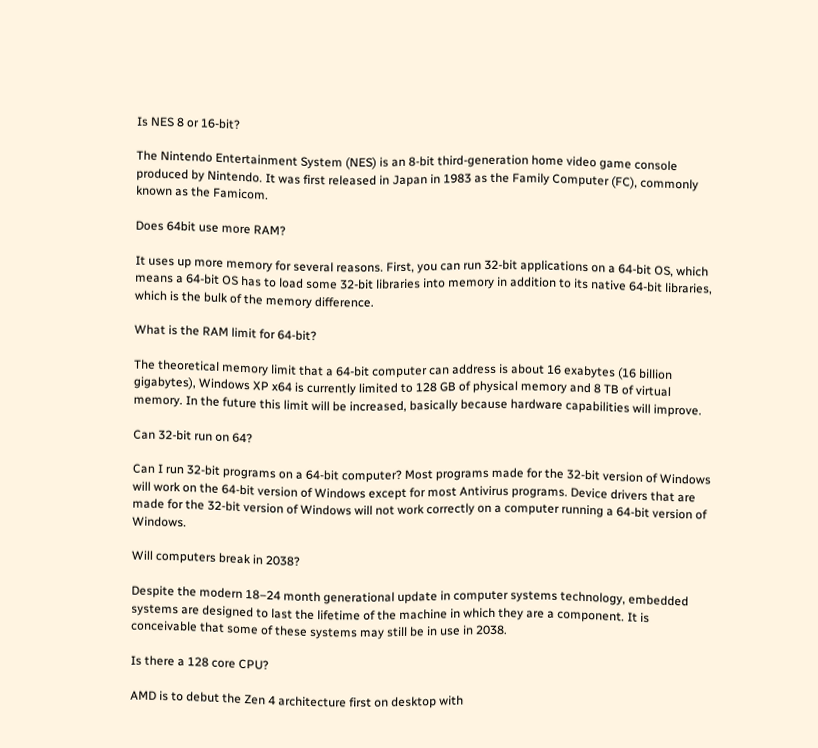Is NES 8 or 16-bit?

The Nintendo Entertainment System (NES) is an 8-bit third-generation home video game console produced by Nintendo. It was first released in Japan in 1983 as the Family Computer (FC), commonly known as the Famicom.

Does 64bit use more RAM?

It uses up more memory for several reasons. First, you can run 32-bit applications on a 64-bit OS, which means a 64-bit OS has to load some 32-bit libraries into memory in addition to its native 64-bit libraries, which is the bulk of the memory difference.

What is the RAM limit for 64-bit?

The theoretical memory limit that a 64-bit computer can address is about 16 exabytes (16 billion gigabytes), Windows XP x64 is currently limited to 128 GB of physical memory and 8 TB of virtual memory. In the future this limit will be increased, basically because hardware capabilities will improve.

Can 32-bit run on 64?

Can I run 32-bit programs on a 64-bit computer? Most programs made for the 32-bit version of Windows will work on the 64-bit version of Windows except for most Antivirus programs. Device drivers that are made for the 32-bit version of Windows will not work correctly on a computer running a 64-bit version of Windows.

Will computers break in 2038?

Despite the modern 18–24 month generational update in computer systems technology, embedded systems are designed to last the lifetime of the machine in which they are a component. It is conceivable that some of these systems may still be in use in 2038.

Is there a 128 core CPU?

AMD is to debut the Zen 4 architecture first on desktop with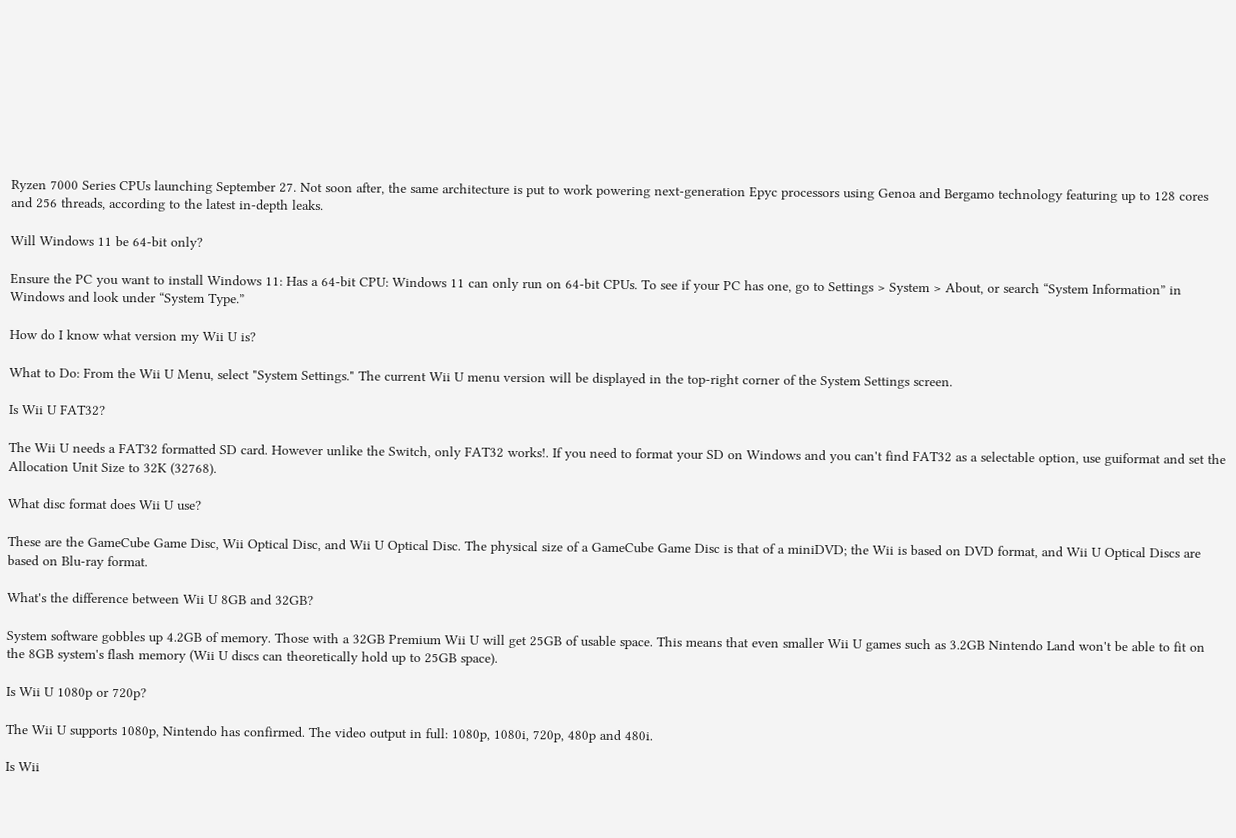Ryzen 7000 Series CPUs launching September 27. Not soon after, the same architecture is put to work powering next-generation Epyc processors using Genoa and Bergamo technology featuring up to 128 cores and 256 threads, according to the latest in-depth leaks.

Will Windows 11 be 64-bit only?

Ensure the PC you want to install Windows 11: Has a 64-bit CPU: Windows 11 can only run on 64-bit CPUs. To see if your PC has one, go to Settings > System > About, or search “System Information” in Windows and look under “System Type.”

How do I know what version my Wii U is?

What to Do: From the Wii U Menu, select "System Settings." The current Wii U menu version will be displayed in the top-right corner of the System Settings screen.

Is Wii U FAT32?

The Wii U needs a FAT32 formatted SD card. However unlike the Switch, only FAT32 works!. If you need to format your SD on Windows and you can't find FAT32 as a selectable option, use guiformat and set the Allocation Unit Size to 32K (32768).

What disc format does Wii U use?

These are the GameCube Game Disc, Wii Optical Disc, and Wii U Optical Disc. The physical size of a GameCube Game Disc is that of a miniDVD; the Wii is based on DVD format, and Wii U Optical Discs are based on Blu-ray format.

What's the difference between Wii U 8GB and 32GB?

System software gobbles up 4.2GB of memory. Those with a 32GB Premium Wii U will get 25GB of usable space. This means that even smaller Wii U games such as 3.2GB Nintendo Land won't be able to fit on the 8GB system's flash memory (Wii U discs can theoretically hold up to 25GB space).

Is Wii U 1080p or 720p?

The Wii U supports 1080p, Nintendo has confirmed. The video output in full: 1080p, 1080i, 720p, 480p and 480i.

Is Wii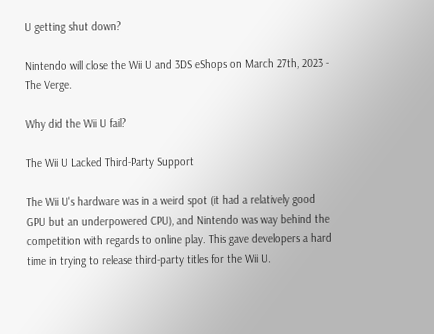U getting shut down?

Nintendo will close the Wii U and 3DS eShops on March 27th, 2023 - The Verge.

Why did the Wii U fail?

The Wii U Lacked Third-Party Support

The Wii U's hardware was in a weird spot (it had a relatively good GPU but an underpowered CPU), and Nintendo was way behind the competition with regards to online play. This gave developers a hard time in trying to release third-party titles for the Wii U.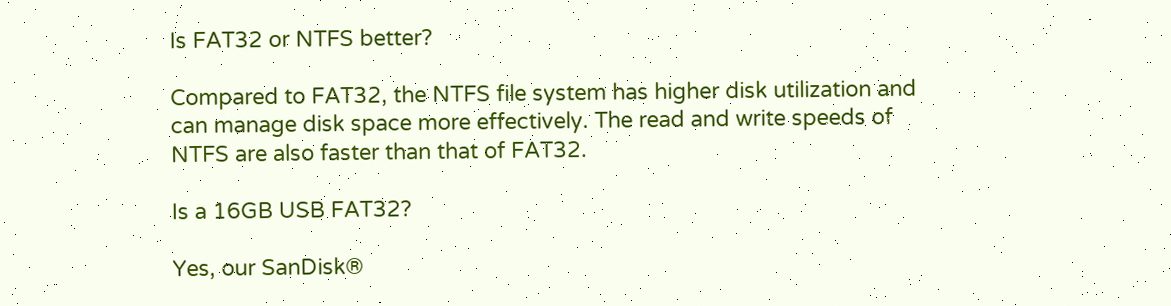Is FAT32 or NTFS better?

Compared to FAT32, the NTFS file system has higher disk utilization and can manage disk space more effectively. The read and write speeds of NTFS are also faster than that of FAT32.

Is a 16GB USB FAT32?

Yes, our SanDisk®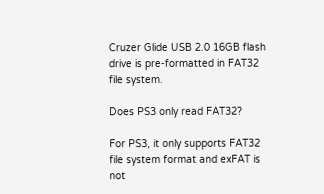Cruzer Glide USB 2.0 16GB flash drive is pre-formatted in FAT32 file system.

Does PS3 only read FAT32?

For PS3, it only supports FAT32 file system format and exFAT is not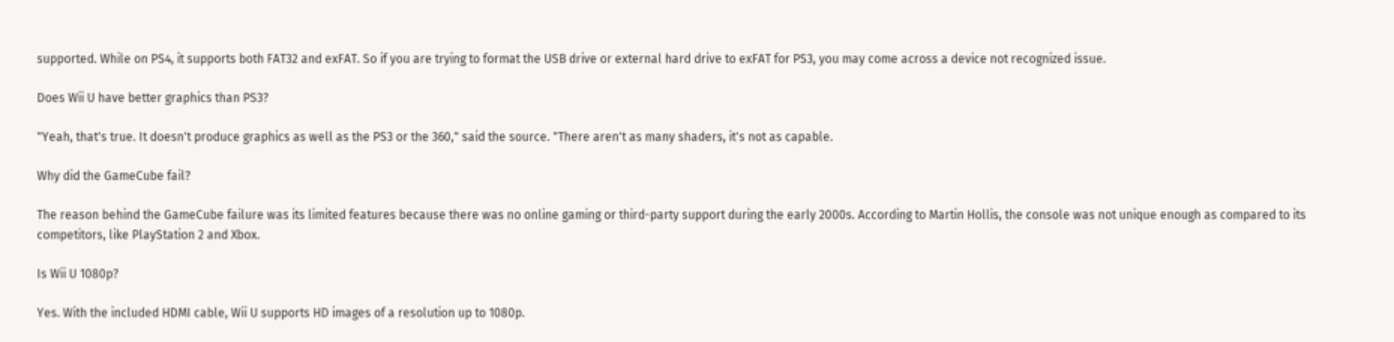supported. While on PS4, it supports both FAT32 and exFAT. So if you are trying to format the USB drive or external hard drive to exFAT for PS3, you may come across a device not recognized issue.

Does Wii U have better graphics than PS3?

"Yeah, that's true. It doesn't produce graphics as well as the PS3 or the 360," said the source. "There aren't as many shaders, it's not as capable.

Why did the GameCube fail?

The reason behind the GameCube failure was its limited features because there was no online gaming or third-party support during the early 2000s. According to Martin Hollis, the console was not unique enough as compared to its competitors, like PlayStation 2 and Xbox.

Is Wii U 1080p?

Yes. With the included HDMI cable, Wii U supports HD images of a resolution up to 1080p.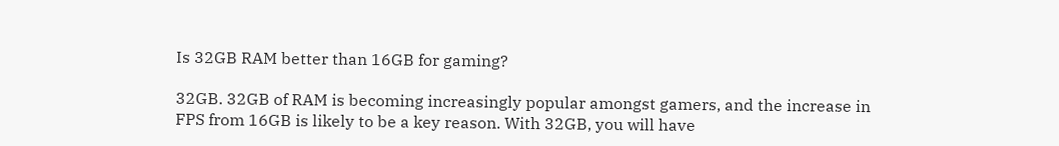Is 32GB RAM better than 16GB for gaming?

32GB. 32GB of RAM is becoming increasingly popular amongst gamers, and the increase in FPS from 16GB is likely to be a key reason. With 32GB, you will have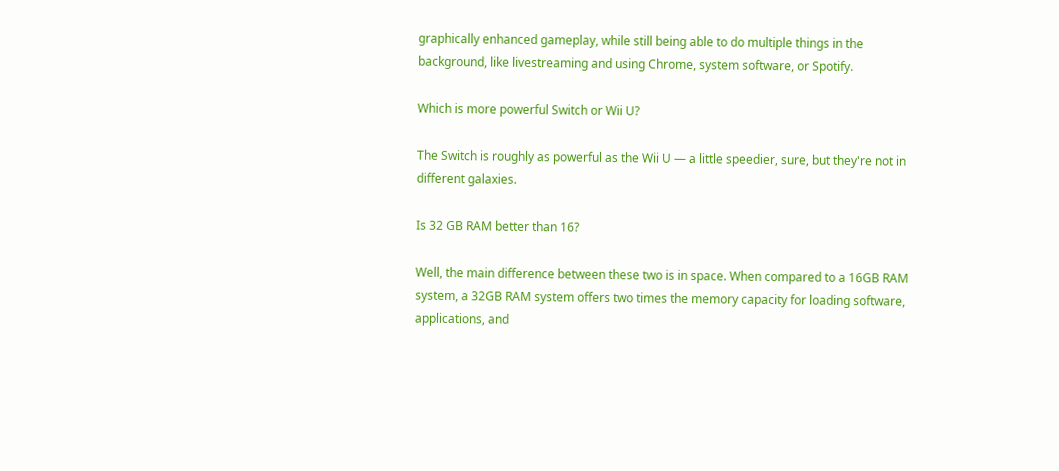graphically enhanced gameplay, while still being able to do multiple things in the background, like livestreaming and using Chrome, system software, or Spotify.

Which is more powerful Switch or Wii U?

The Switch is roughly as powerful as the Wii U — a little speedier, sure, but they're not in different galaxies.

Is 32 GB RAM better than 16?

Well, the main difference between these two is in space. When compared to a 16GB RAM system, a 32GB RAM system offers two times the memory capacity for loading software, applications, and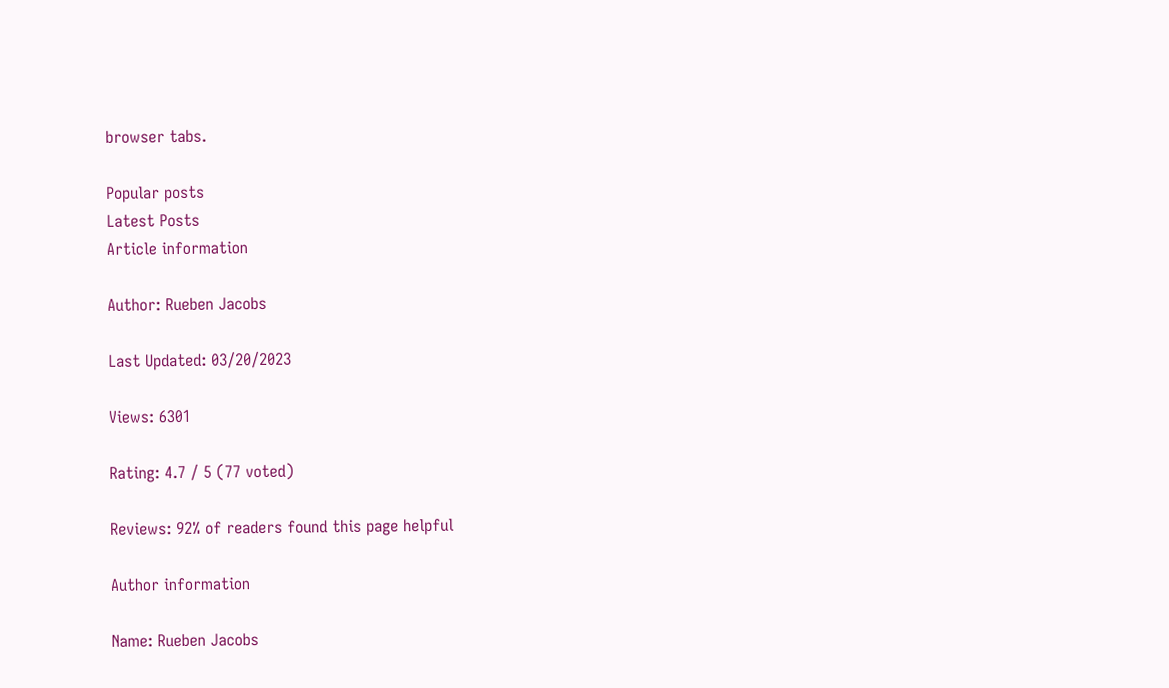browser tabs.

Popular posts
Latest Posts
Article information

Author: Rueben Jacobs

Last Updated: 03/20/2023

Views: 6301

Rating: 4.7 / 5 (77 voted)

Reviews: 92% of readers found this page helpful

Author information

Name: Rueben Jacobs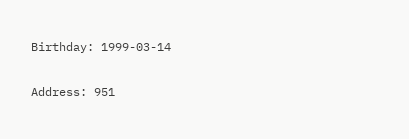Birthday: 1999-03-14

Address: 951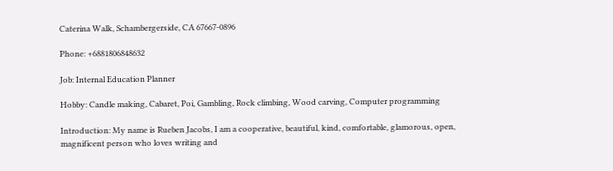Caterina Walk, Schambergerside, CA 67667-0896

Phone: +6881806848632

Job: Internal Education Planner

Hobby: Candle making, Cabaret, Poi, Gambling, Rock climbing, Wood carving, Computer programming

Introduction: My name is Rueben Jacobs, I am a cooperative, beautiful, kind, comfortable, glamorous, open, magnificent person who loves writing and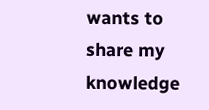wants to share my knowledge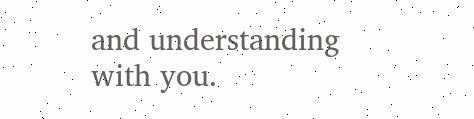and understanding with you.